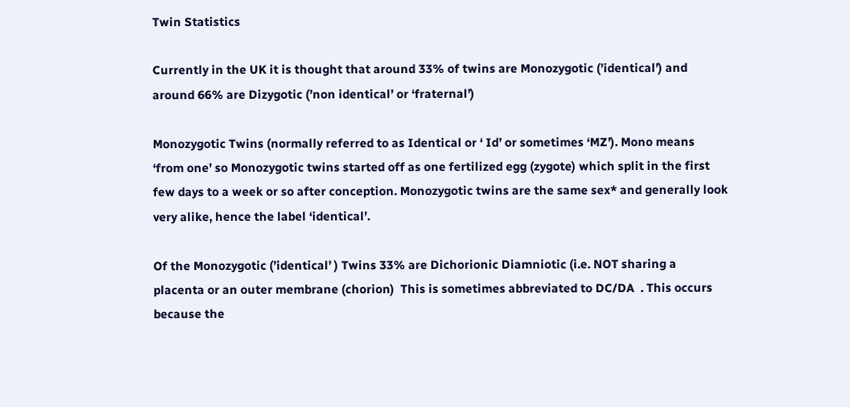Twin Statistics

Currently in the UK it is thought that around 33% of twins are Monozygotic (’identical’) and around 66% are Dizygotic (’non identical’ or ‘fraternal’)

Monozygotic Twins (normally referred to as Identical or ‘ Id’ or sometimes ‘MZ’). Mono means ‘from one’ so Monozygotic twins started off as one fertilized egg (zygote) which split in the first few days to a week or so after conception. Monozygotic twins are the same sex* and generally look very alike, hence the label ‘identical’.

Of the Monozygotic (’identical’ ) Twins 33% are Dichorionic Diamniotic (i.e. NOT sharing a placenta or an outer membrane (chorion)  This is sometimes abbreviated to DC/DA  . This occurs because the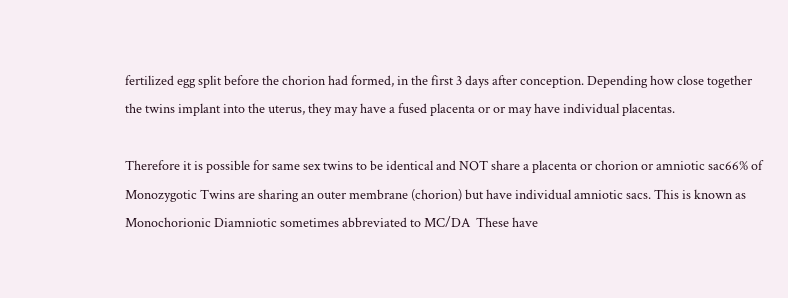fertilized egg split before the chorion had formed, in the first 3 days after conception. Depending how close together the twins implant into the uterus, they may have a fused placenta or or may have individual placentas.

Therefore it is possible for same sex twins to be identical and NOT share a placenta or chorion or amniotic sac66% of Monozygotic Twins are sharing an outer membrane (chorion) but have individual amniotic sacs. This is known as Monochorionic Diamniotic sometimes abbreviated to MC/DA  These have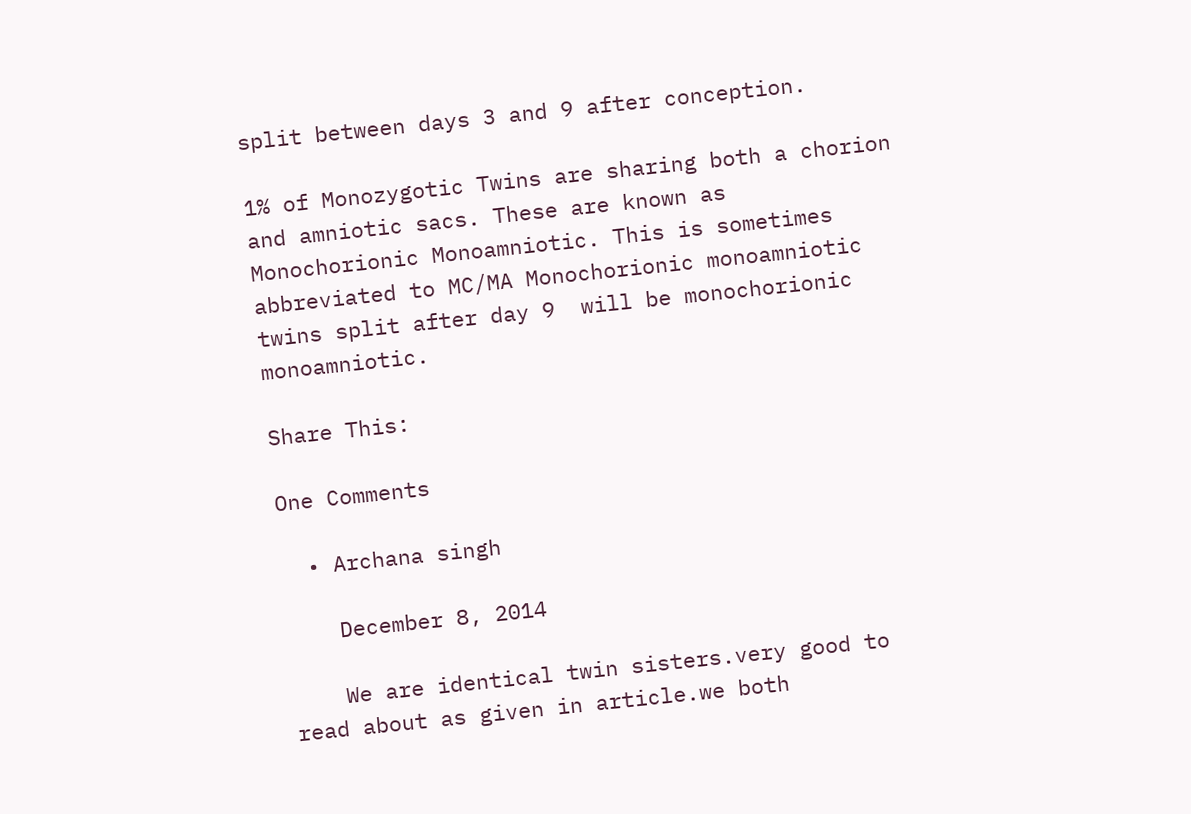split between days 3 and 9 after conception.

1% of Monozygotic Twins are sharing both a chorion and amniotic sacs. These are known as Monochorionic Monoamniotic. This is sometimes abbreviated to MC/MA Monochorionic monoamniotic twins split after day 9  will be monochorionic monoamniotic.

Share This:

One Comments

  • Archana singh

    December 8, 2014

    We are identical twin sisters.very good to read about as given in article.we both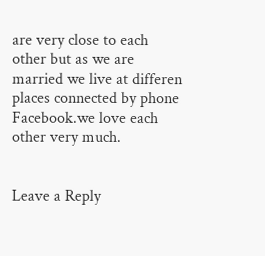are very close to each other but as we are married we live at differen places connected by phone Facebook.we love each other very much.


Leave a Reply